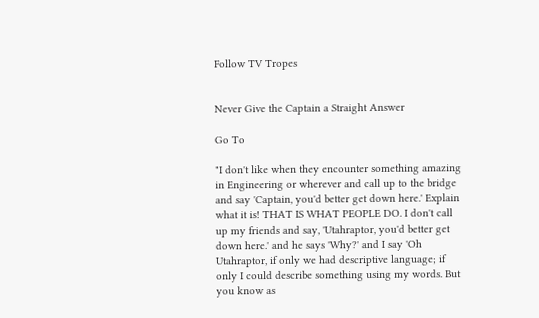Follow TV Tropes


Never Give the Captain a Straight Answer

Go To

"I don't like when they encounter something amazing in Engineering or wherever and call up to the bridge and say 'Captain, you'd better get down here.' Explain what it is! THAT IS WHAT PEOPLE DO. I don't call up my friends and say, 'Utahraptor, you'd better get down here.' and he says 'Why?' and I say 'Oh Utahraptor, if only we had descriptive language; if only I could describe something using my words. But you know as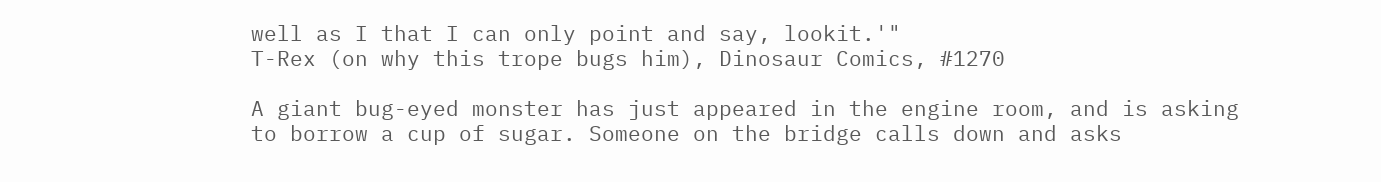well as I that I can only point and say, lookit.'"
T-Rex (on why this trope bugs him), Dinosaur Comics, #1270

A giant bug-eyed monster has just appeared in the engine room, and is asking to borrow a cup of sugar. Someone on the bridge calls down and asks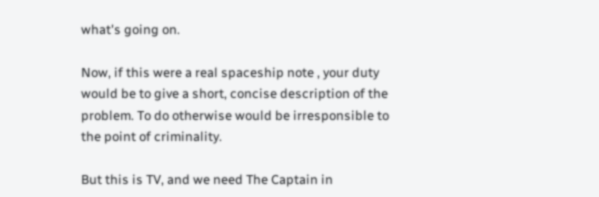what's going on.

Now, if this were a real spaceship note , your duty would be to give a short, concise description of the problem. To do otherwise would be irresponsible to the point of criminality.

But this is TV, and we need The Captain in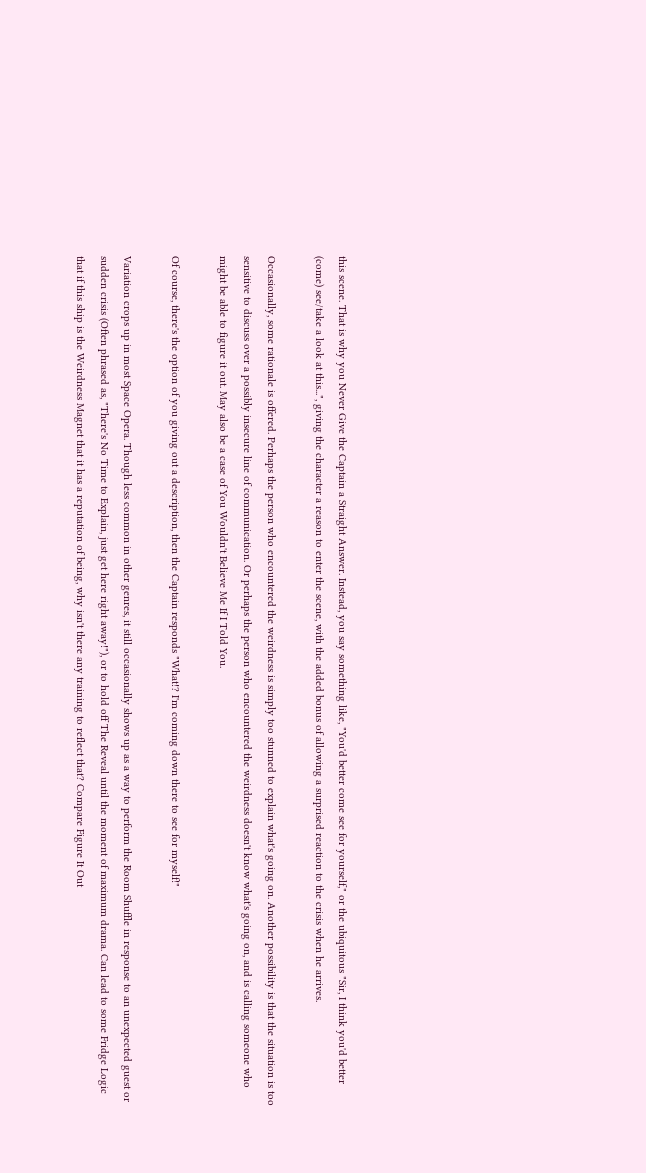this scene. That is why you Never Give the Captain a Straight Answer. Instead, you say something like, "You'd better come see for yourself," or the ubiquitous "Sir, I think you'd better (come) see/take a look at this...", giving the character a reason to enter the scene, with the added bonus of allowing a surprised reaction to the crisis when he arrives.

Occasionally, some rationale is offered. Perhaps the person who encountered the weirdness is simply too stunned to explain what's going on. Another possibility is that the situation is too sensitive to discuss over a possibly insecure line of communication. Or perhaps the person who encountered the weirdness doesn't know what's going on, and is calling someone who might be able to figure it out. May also be a case of You Wouldn't Believe Me If I Told You.

Of course, there's the option of you giving out a description, then the Captain responds "What!? I'm coming down there to see for myself!"

Variation crops up in most Space Opera. Though less common in other genres, it still occasionally shows up as a way to perform the Room Shuffle in response to an unexpected guest or sudden crisis (Often phrased as, "There's No Time to Explain, just get here right away!"), or to hold off The Reveal until the moment of maximum drama. Can lead to some Fridge Logic that if this ship is the Weirdness Magnet that it has a reputation of being, why isn't there any training to reflect that? Compare Figure It Out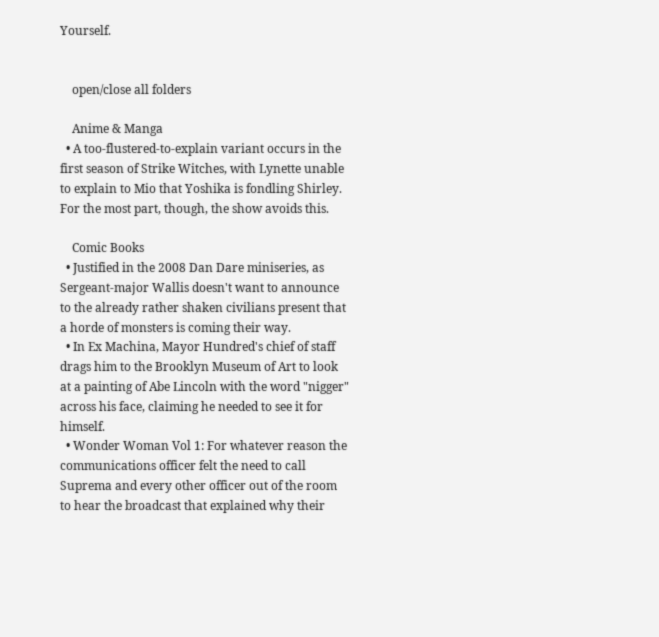Yourself.


    open/close all folders

    Anime & Manga
  • A too-flustered-to-explain variant occurs in the first season of Strike Witches, with Lynette unable to explain to Mio that Yoshika is fondling Shirley. For the most part, though, the show avoids this.

    Comic Books
  • Justified in the 2008 Dan Dare miniseries, as Sergeant-major Wallis doesn't want to announce to the already rather shaken civilians present that a horde of monsters is coming their way.
  • In Ex Machina, Mayor Hundred's chief of staff drags him to the Brooklyn Museum of Art to look at a painting of Abe Lincoln with the word "nigger" across his face, claiming he needed to see it for himself.
  • Wonder Woman Vol 1: For whatever reason the communications officer felt the need to call Suprema and every other officer out of the room to hear the broadcast that explained why their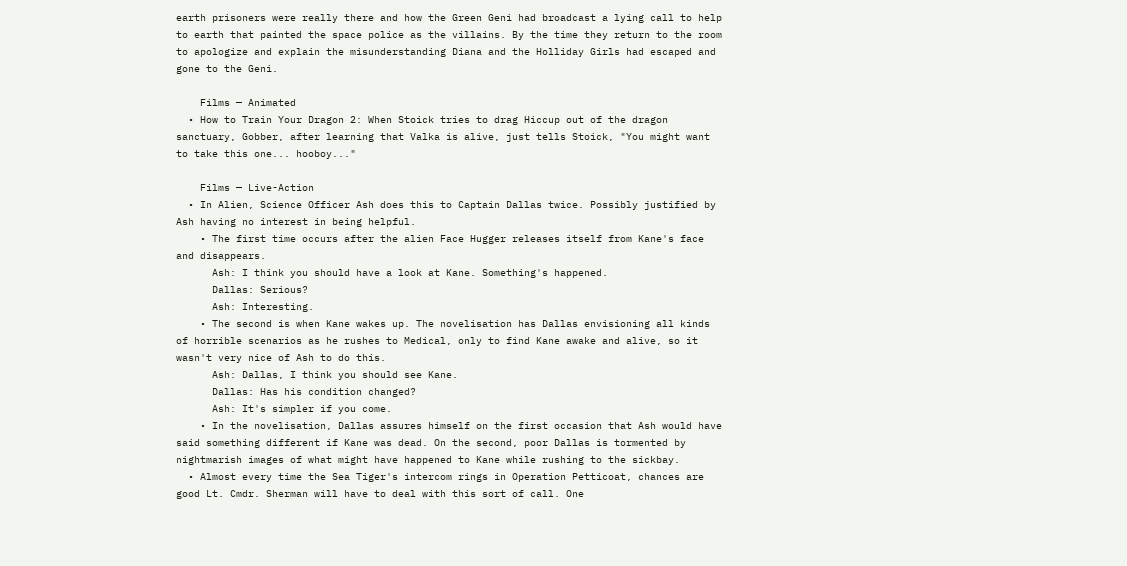earth prisoners were really there and how the Green Geni had broadcast a lying call to help to earth that painted the space police as the villains. By the time they return to the room to apologize and explain the misunderstanding Diana and the Holliday Girls had escaped and gone to the Geni.

    Films — Animated
  • How to Train Your Dragon 2: When Stoick tries to drag Hiccup out of the dragon sanctuary, Gobber, after learning that Valka is alive, just tells Stoick, "You might want to take this one... hooboy..."

    Films — Live-Action
  • In Alien, Science Officer Ash does this to Captain Dallas twice. Possibly justified by Ash having no interest in being helpful.
    • The first time occurs after the alien Face Hugger releases itself from Kane's face and disappears.
      Ash: I think you should have a look at Kane. Something's happened.
      Dallas: Serious?
      Ash: Interesting.
    • The second is when Kane wakes up. The novelisation has Dallas envisioning all kinds of horrible scenarios as he rushes to Medical, only to find Kane awake and alive, so it wasn't very nice of Ash to do this.
      Ash: Dallas, I think you should see Kane.
      Dallas: Has his condition changed?
      Ash: It's simpler if you come.
    • In the novelisation, Dallas assures himself on the first occasion that Ash would have said something different if Kane was dead. On the second, poor Dallas is tormented by nightmarish images of what might have happened to Kane while rushing to the sickbay.
  • Almost every time the Sea Tiger's intercom rings in Operation Petticoat, chances are good Lt. Cmdr. Sherman will have to deal with this sort of call. One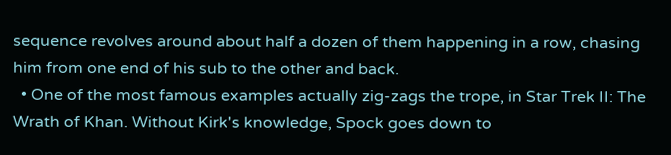sequence revolves around about half a dozen of them happening in a row, chasing him from one end of his sub to the other and back.
  • One of the most famous examples actually zig-zags the trope, in Star Trek II: The Wrath of Khan. Without Kirk's knowledge, Spock goes down to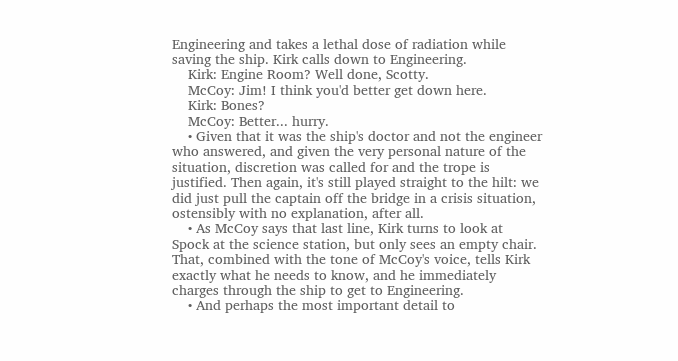Engineering and takes a lethal dose of radiation while saving the ship. Kirk calls down to Engineering.
    Kirk: Engine Room? Well done, Scotty.
    McCoy: Jim! I think you'd better get down here.
    Kirk: Bones?
    McCoy: Better... hurry.
    • Given that it was the ship's doctor and not the engineer who answered, and given the very personal nature of the situation, discretion was called for and the trope is justified. Then again, it's still played straight to the hilt: we did just pull the captain off the bridge in a crisis situation, ostensibly with no explanation, after all.
    • As McCoy says that last line, Kirk turns to look at Spock at the science station, but only sees an empty chair. That, combined with the tone of McCoy's voice, tells Kirk exactly what he needs to know, and he immediately charges through the ship to get to Engineering.
    • And perhaps the most important detail to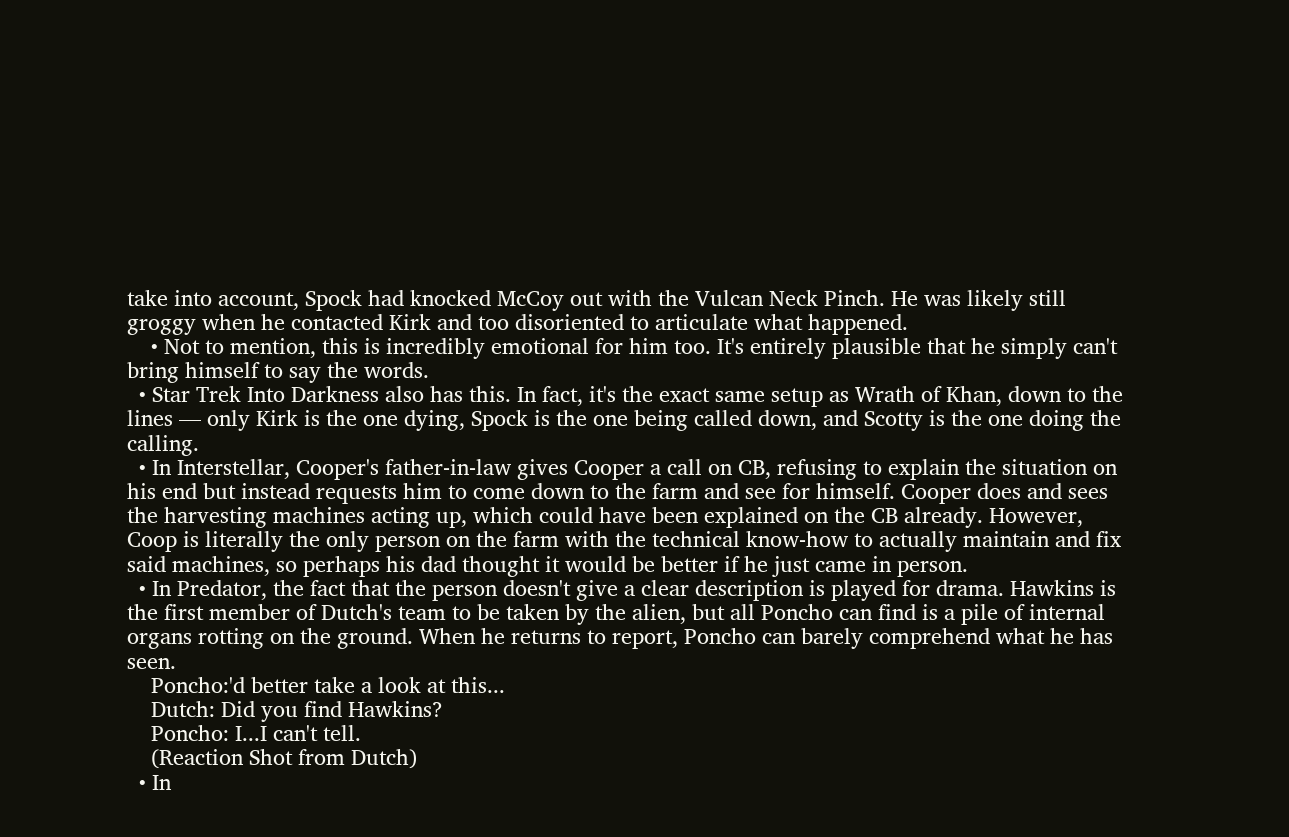take into account, Spock had knocked McCoy out with the Vulcan Neck Pinch. He was likely still groggy when he contacted Kirk and too disoriented to articulate what happened.
    • Not to mention, this is incredibly emotional for him too. It's entirely plausible that he simply can't bring himself to say the words.
  • Star Trek Into Darkness also has this. In fact, it's the exact same setup as Wrath of Khan, down to the lines — only Kirk is the one dying, Spock is the one being called down, and Scotty is the one doing the calling.
  • In Interstellar, Cooper's father-in-law gives Cooper a call on CB, refusing to explain the situation on his end but instead requests him to come down to the farm and see for himself. Cooper does and sees the harvesting machines acting up, which could have been explained on the CB already. However, Coop is literally the only person on the farm with the technical know-how to actually maintain and fix said machines, so perhaps his dad thought it would be better if he just came in person.
  • In Predator, the fact that the person doesn't give a clear description is played for drama. Hawkins is the first member of Dutch's team to be taken by the alien, but all Poncho can find is a pile of internal organs rotting on the ground. When he returns to report, Poncho can barely comprehend what he has seen.
    Poncho:'d better take a look at this...
    Dutch: Did you find Hawkins?
    Poncho: I...I can't tell.
    (Reaction Shot from Dutch)
  • In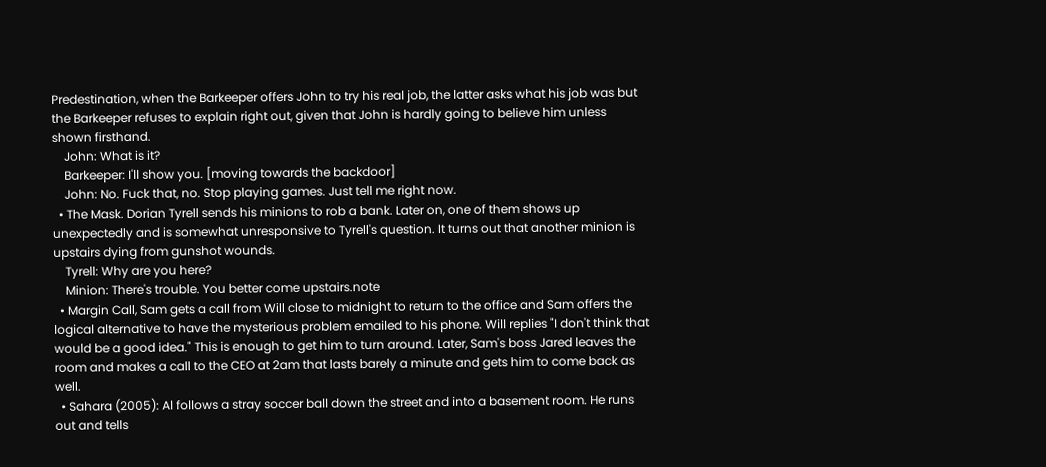Predestination, when the Barkeeper offers John to try his real job, the latter asks what his job was but the Barkeeper refuses to explain right out, given that John is hardly going to believe him unless shown firsthand.
    John: What is it?
    Barkeeper: I'll show you. [moving towards the backdoor]
    John: No. Fuck that, no. Stop playing games. Just tell me right now.
  • The Mask. Dorian Tyrell sends his minions to rob a bank. Later on, one of them shows up unexpectedly and is somewhat unresponsive to Tyrell's question. It turns out that another minion is upstairs dying from gunshot wounds.
    Tyrell: Why are you here?
    Minion: There's trouble. You better come upstairs.note
  • Margin Call, Sam gets a call from Will close to midnight to return to the office and Sam offers the logical alternative to have the mysterious problem emailed to his phone. Will replies "I don't think that would be a good idea." This is enough to get him to turn around. Later, Sam's boss Jared leaves the room and makes a call to the CEO at 2am that lasts barely a minute and gets him to come back as well.
  • Sahara (2005): Al follows a stray soccer ball down the street and into a basement room. He runs out and tells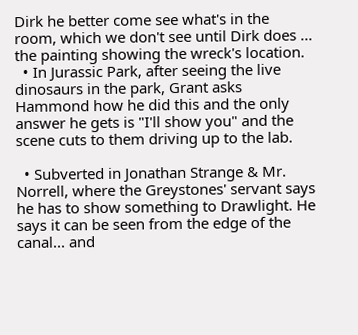Dirk he better come see what's in the room, which we don't see until Dirk does ... the painting showing the wreck's location.
  • In Jurassic Park, after seeing the live dinosaurs in the park, Grant asks Hammond how he did this and the only answer he gets is "I'll show you" and the scene cuts to them driving up to the lab.

  • Subverted in Jonathan Strange & Mr. Norrell, where the Greystones' servant says he has to show something to Drawlight. He says it can be seen from the edge of the canal... and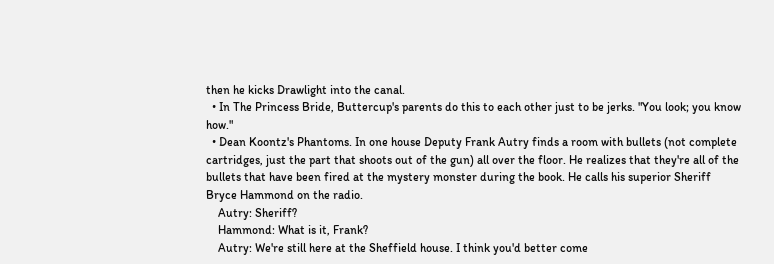then he kicks Drawlight into the canal.
  • In The Princess Bride, Buttercup's parents do this to each other just to be jerks. "You look; you know how."
  • Dean Koontz's Phantoms. In one house Deputy Frank Autry finds a room with bullets (not complete cartridges, just the part that shoots out of the gun) all over the floor. He realizes that they're all of the bullets that have been fired at the mystery monster during the book. He calls his superior Sheriff Bryce Hammond on the radio.
    Autry: Sheriff?
    Hammond: What is it, Frank?
    Autry: We're still here at the Sheffield house. I think you'd better come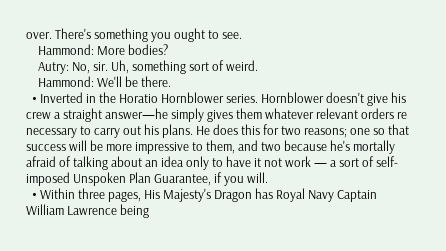over. There's something you ought to see.
    Hammond: More bodies?
    Autry: No, sir. Uh, something sort of weird.
    Hammond: We'll be there.
  • Inverted in the Horatio Hornblower series. Hornblower doesn't give his crew a straight answer—he simply gives them whatever relevant orders re necessary to carry out his plans. He does this for two reasons; one so that success will be more impressive to them, and two because he's mortally afraid of talking about an idea only to have it not work — a sort of self-imposed Unspoken Plan Guarantee, if you will.
  • Within three pages, His Majesty's Dragon has Royal Navy Captain William Lawrence being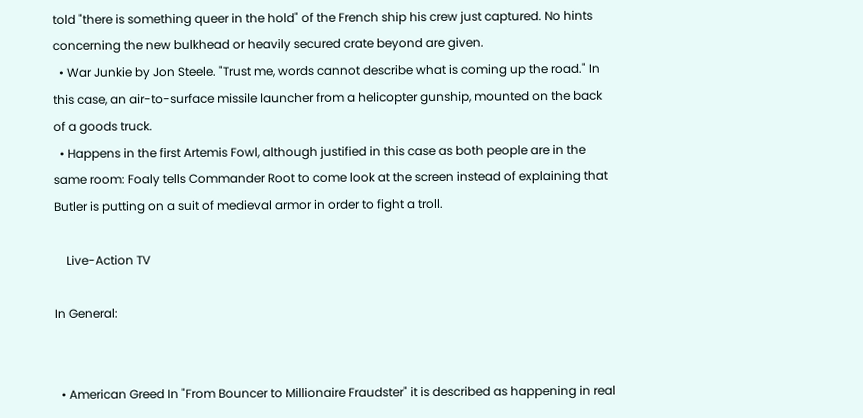told "there is something queer in the hold" of the French ship his crew just captured. No hints concerning the new bulkhead or heavily secured crate beyond are given.
  • War Junkie by Jon Steele. "Trust me, words cannot describe what is coming up the road." In this case, an air-to-surface missile launcher from a helicopter gunship, mounted on the back of a goods truck.
  • Happens in the first Artemis Fowl, although justified in this case as both people are in the same room: Foaly tells Commander Root to come look at the screen instead of explaining that Butler is putting on a suit of medieval armor in order to fight a troll.

    Live-Action TV

In General:


  • American Greed In "From Bouncer to Millionaire Fraudster" it is described as happening in real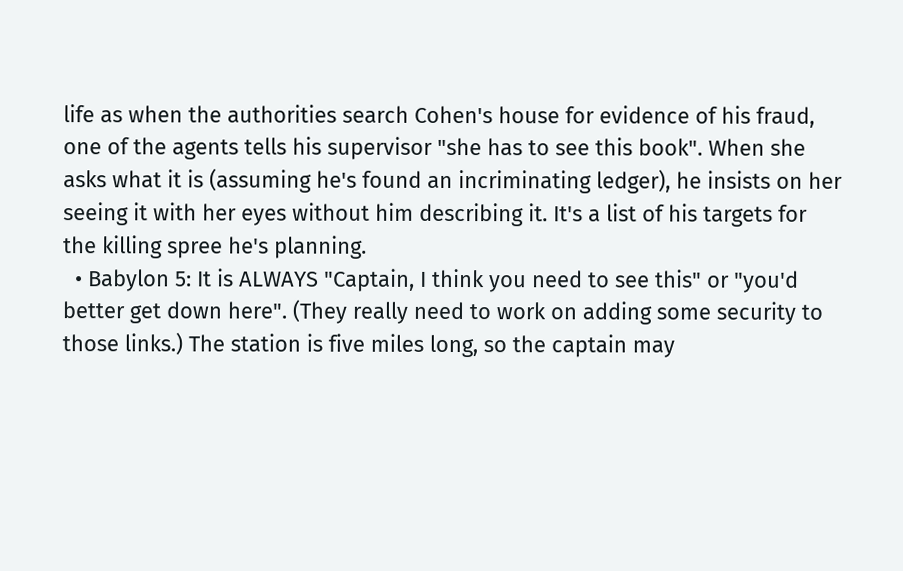life as when the authorities search Cohen's house for evidence of his fraud, one of the agents tells his supervisor "she has to see this book". When she asks what it is (assuming he's found an incriminating ledger), he insists on her seeing it with her eyes without him describing it. It's a list of his targets for the killing spree he's planning.
  • Babylon 5: It is ALWAYS "Captain, I think you need to see this" or "you'd better get down here". (They really need to work on adding some security to those links.) The station is five miles long, so the captain may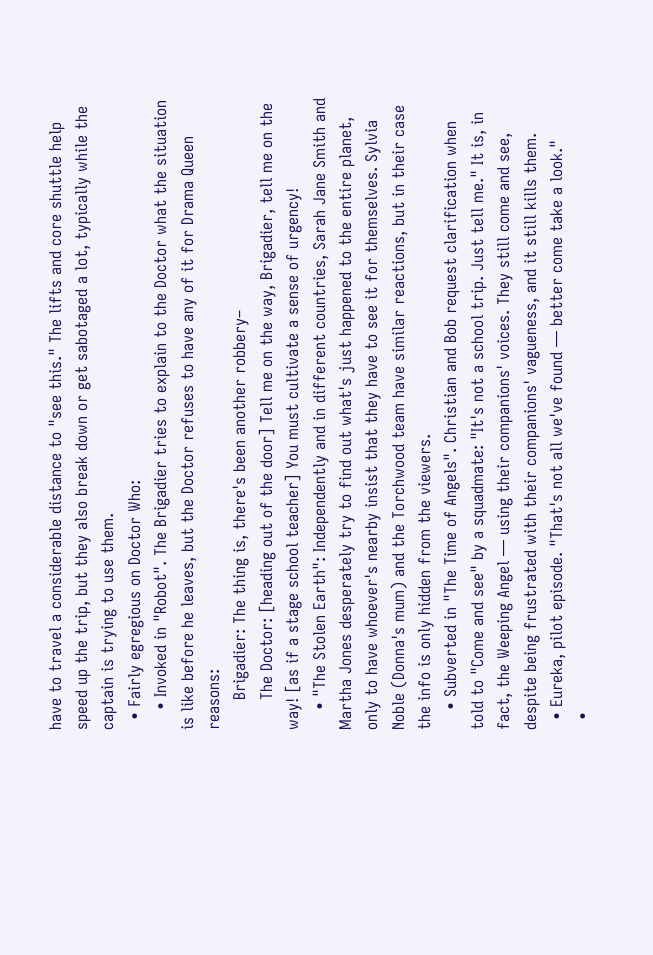have to travel a considerable distance to "see this." The lifts and core shuttle help speed up the trip, but they also break down or get sabotaged a lot, typically while the captain is trying to use them.
  • Fairly egregious on Doctor Who:
    • Invoked in "Robot". The Brigadier tries to explain to the Doctor what the situation is like before he leaves, but the Doctor refuses to have any of it for Drama Queen reasons:
      Brigadier: The thing is, there's been another robbery–
      The Doctor: [heading out of the door] Tell me on the way, Brigadier, tell me on the way! [as if a stage school teacher] You must cultivate a sense of urgency!
    • "The Stolen Earth": Independently and in different countries, Sarah Jane Smith and Martha Jones desperately try to find out what's just happened to the entire planet, only to have whoever's nearby insist that they have to see it for themselves. Sylvia Noble (Donna's mum) and the Torchwood team have similar reactions, but in their case the info is only hidden from the viewers.
    • Subverted in "The Time of Angels". Christian and Bob request clarification when told to "Come and see" by a squadmate: "It's not a school trip. Just tell me." It is, in fact, the Weeping Angel — using their companions' voices. They still come and see, despite being frustrated with their companions' vagueness, and it still kills them.
  • Eureka, pilot episode. "That's not all we've found — better come take a look."
  •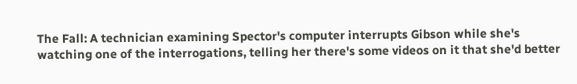The Fall: A technician examining Spector's computer interrupts Gibson while she's watching one of the interrogations, telling her there's some videos on it that she'd better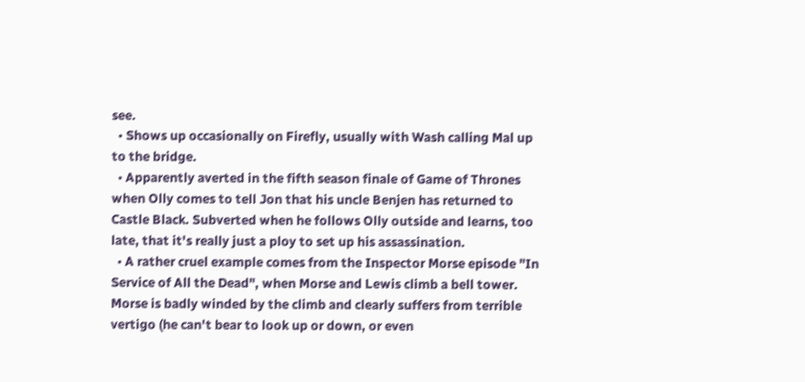see.
  • Shows up occasionally on Firefly, usually with Wash calling Mal up to the bridge.
  • Apparently averted in the fifth season finale of Game of Thrones when Olly comes to tell Jon that his uncle Benjen has returned to Castle Black. Subverted when he follows Olly outside and learns, too late, that it's really just a ploy to set up his assassination.
  • A rather cruel example comes from the Inspector Morse episode "In Service of All the Dead", when Morse and Lewis climb a bell tower. Morse is badly winded by the climb and clearly suffers from terrible vertigo (he can't bear to look up or down, or even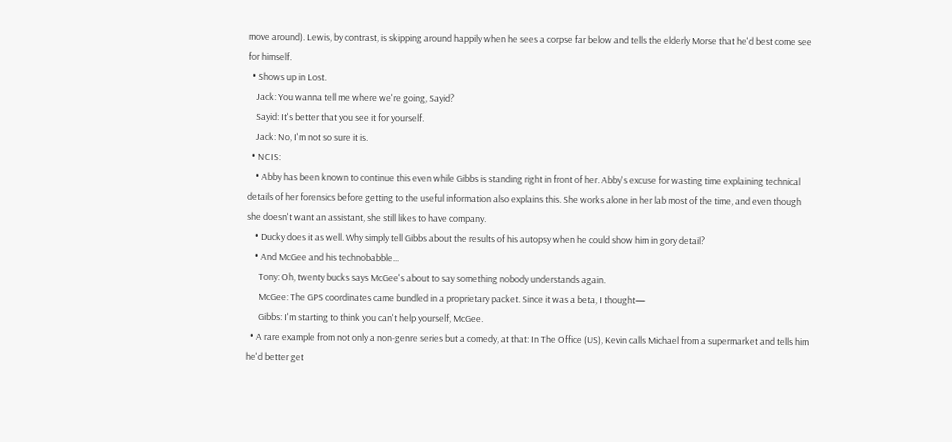move around). Lewis, by contrast, is skipping around happily when he sees a corpse far below and tells the elderly Morse that he'd best come see for himself.
  • Shows up in Lost.
    Jack: You wanna tell me where we're going, Sayid?
    Sayid: It's better that you see it for yourself.
    Jack: No, I'm not so sure it is.
  • NCIS:
    • Abby has been known to continue this even while Gibbs is standing right in front of her. Abby's excuse for wasting time explaining technical details of her forensics before getting to the useful information also explains this. She works alone in her lab most of the time, and even though she doesn't want an assistant, she still likes to have company.
    • Ducky does it as well. Why simply tell Gibbs about the results of his autopsy when he could show him in gory detail?
    • And McGee and his technobabble...
      Tony: Oh, twenty bucks says McGee's about to say something nobody understands again.
      McGee: The GPS coordinates came bundled in a proprietary packet. Since it was a beta, I thought—
      Gibbs: I'm starting to think you can't help yourself, McGee.
  • A rare example from not only a non-genre series but a comedy, at that: In The Office (US), Kevin calls Michael from a supermarket and tells him he'd better get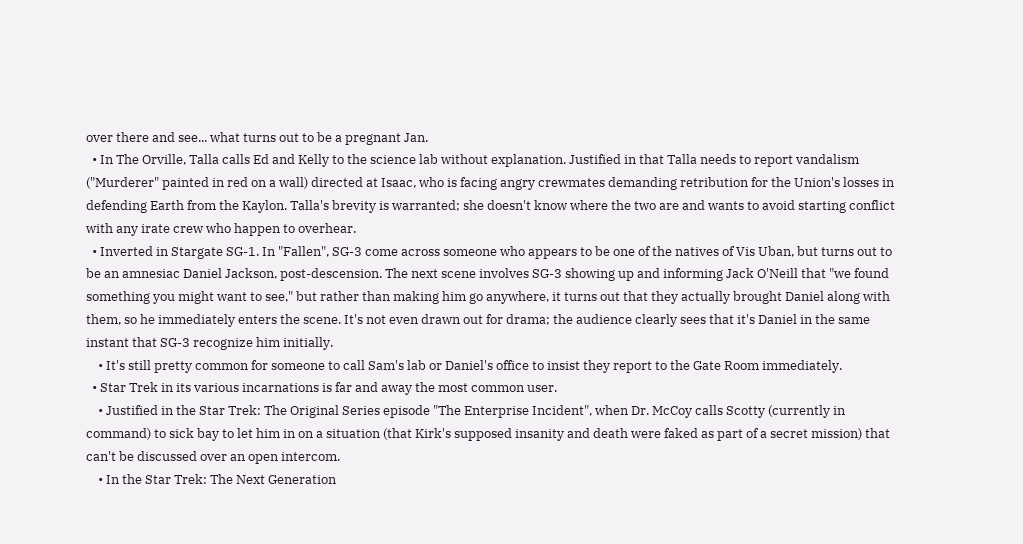over there and see... what turns out to be a pregnant Jan.
  • In The Orville, Talla calls Ed and Kelly to the science lab without explanation. Justified in that Talla needs to report vandalism ("Murderer" painted in red on a wall) directed at Isaac, who is facing angry crewmates demanding retribution for the Union's losses in defending Earth from the Kaylon. Talla's brevity is warranted; she doesn't know where the two are and wants to avoid starting conflict with any irate crew who happen to overhear.
  • Inverted in Stargate SG-1. In "Fallen", SG-3 come across someone who appears to be one of the natives of Vis Uban, but turns out to be an amnesiac Daniel Jackson, post-descension. The next scene involves SG-3 showing up and informing Jack O'Neill that "we found something you might want to see," but rather than making him go anywhere, it turns out that they actually brought Daniel along with them, so he immediately enters the scene. It's not even drawn out for drama; the audience clearly sees that it's Daniel in the same instant that SG-3 recognize him initially.
    • It's still pretty common for someone to call Sam's lab or Daniel's office to insist they report to the Gate Room immediately.
  • Star Trek in its various incarnations is far and away the most common user.
    • Justified in the Star Trek: The Original Series episode "The Enterprise Incident", when Dr. McCoy calls Scotty (currently in command) to sick bay to let him in on a situation (that Kirk's supposed insanity and death were faked as part of a secret mission) that can't be discussed over an open intercom.
    • In the Star Trek: The Next Generation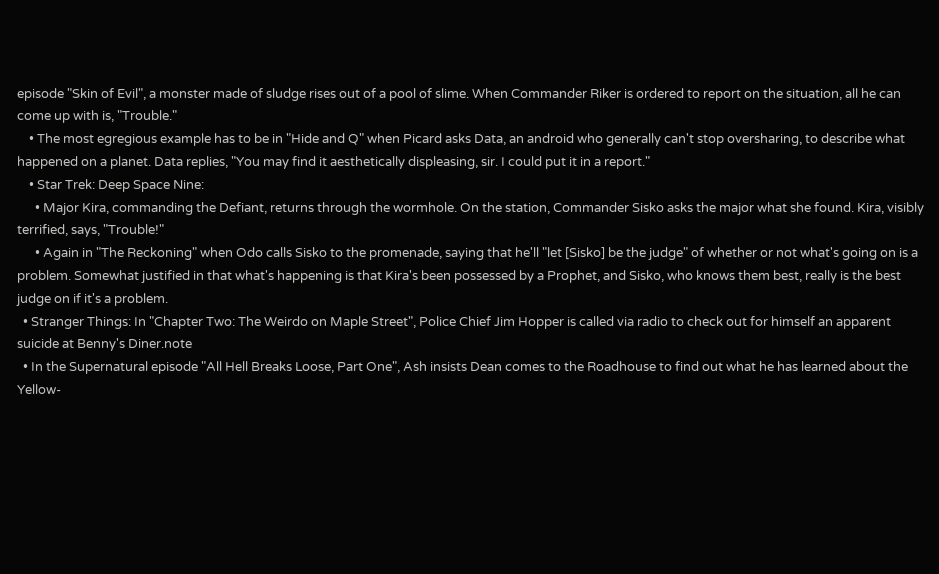episode "Skin of Evil", a monster made of sludge rises out of a pool of slime. When Commander Riker is ordered to report on the situation, all he can come up with is, "Trouble."
    • The most egregious example has to be in "Hide and Q" when Picard asks Data, an android who generally can't stop oversharing, to describe what happened on a planet. Data replies, "You may find it aesthetically displeasing, sir. I could put it in a report."
    • Star Trek: Deep Space Nine:
      • Major Kira, commanding the Defiant, returns through the wormhole. On the station, Commander Sisko asks the major what she found. Kira, visibly terrified, says, "Trouble!"
      • Again in "The Reckoning" when Odo calls Sisko to the promenade, saying that he'll "let [Sisko] be the judge" of whether or not what's going on is a problem. Somewhat justified in that what's happening is that Kira's been possessed by a Prophet, and Sisko, who knows them best, really is the best judge on if it's a problem.
  • Stranger Things: In "Chapter Two: The Weirdo on Maple Street", Police Chief Jim Hopper is called via radio to check out for himself an apparent suicide at Benny's Diner.note
  • In the Supernatural episode "All Hell Breaks Loose, Part One", Ash insists Dean comes to the Roadhouse to find out what he has learned about the Yellow-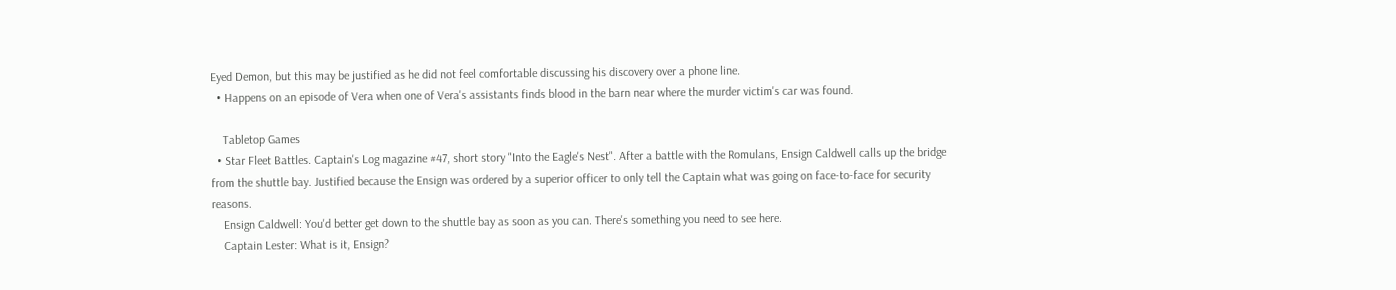Eyed Demon, but this may be justified as he did not feel comfortable discussing his discovery over a phone line.
  • Happens on an episode of Vera when one of Vera's assistants finds blood in the barn near where the murder victim's car was found.

    Tabletop Games
  • Star Fleet Battles. Captain's Log magazine #47, short story "Into the Eagle's Nest". After a battle with the Romulans, Ensign Caldwell calls up the bridge from the shuttle bay. Justified because the Ensign was ordered by a superior officer to only tell the Captain what was going on face-to-face for security reasons.
    Ensign Caldwell: You'd better get down to the shuttle bay as soon as you can. There's something you need to see here.
    Captain Lester: What is it, Ensign?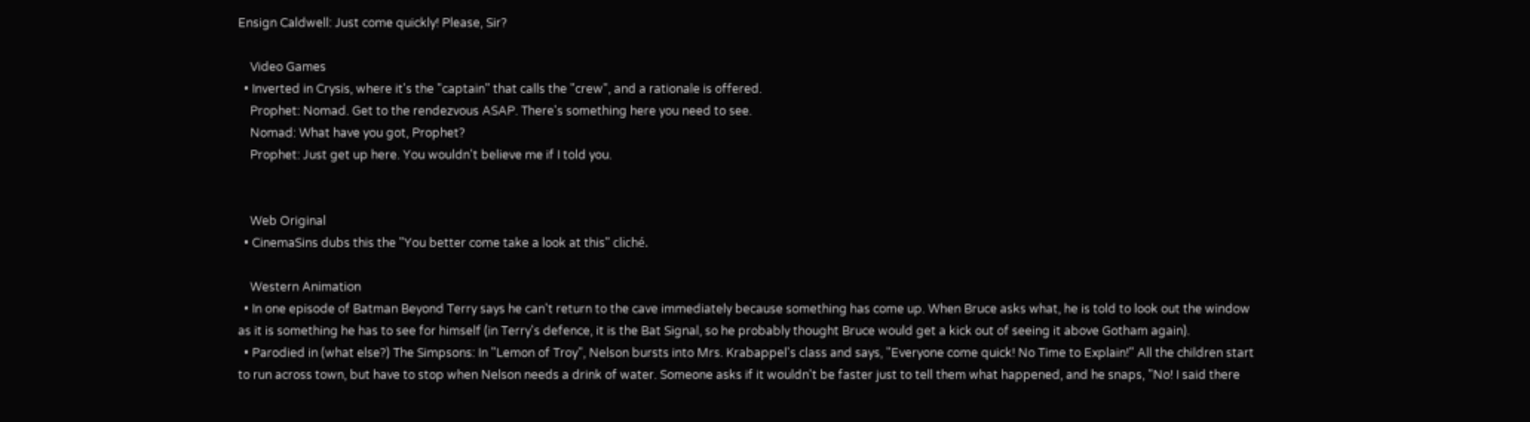Ensign Caldwell: Just come quickly! Please, Sir?

    Video Games
  • Inverted in Crysis, where it's the "captain" that calls the "crew", and a rationale is offered.
    Prophet: Nomad. Get to the rendezvous ASAP. There's something here you need to see.
    Nomad: What have you got, Prophet?
    Prophet: Just get up here. You wouldn't believe me if I told you.


    Web Original
  • CinemaSins dubs this the "You better come take a look at this" cliché.

    Western Animation
  • In one episode of Batman Beyond Terry says he can't return to the cave immediately because something has come up. When Bruce asks what, he is told to look out the window as it is something he has to see for himself (in Terry's defence, it is the Bat Signal, so he probably thought Bruce would get a kick out of seeing it above Gotham again).
  • Parodied in (what else?) The Simpsons: In "Lemon of Troy", Nelson bursts into Mrs. Krabappel's class and says, "Everyone come quick! No Time to Explain!" All the children start to run across town, but have to stop when Nelson needs a drink of water. Someone asks if it wouldn't be faster just to tell them what happened, and he snaps, "No! I said there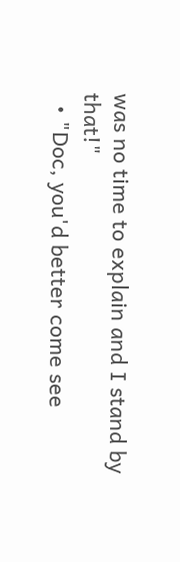was no time to explain and I stand by that!"
  • "Doc, you'd better come see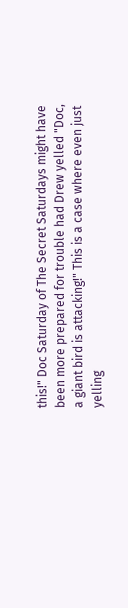this!" Doc Saturday of The Secret Saturdays might have been more prepared for trouble had Drew yelled "Doc, a giant bird is attacking!" This is a case where even just yelling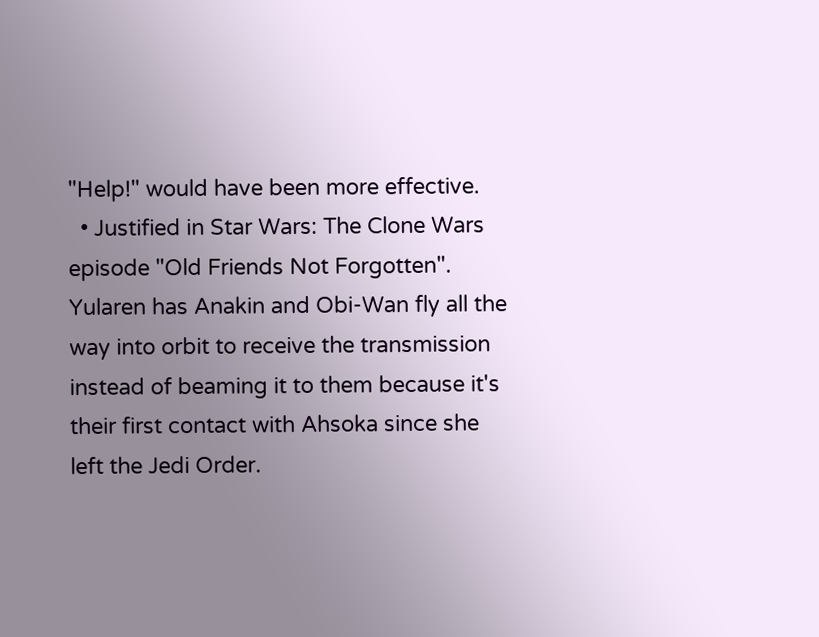"Help!" would have been more effective.
  • Justified in Star Wars: The Clone Wars episode "Old Friends Not Forgotten". Yularen has Anakin and Obi-Wan fly all the way into orbit to receive the transmission instead of beaming it to them because it's their first contact with Ahsoka since she left the Jedi Order.